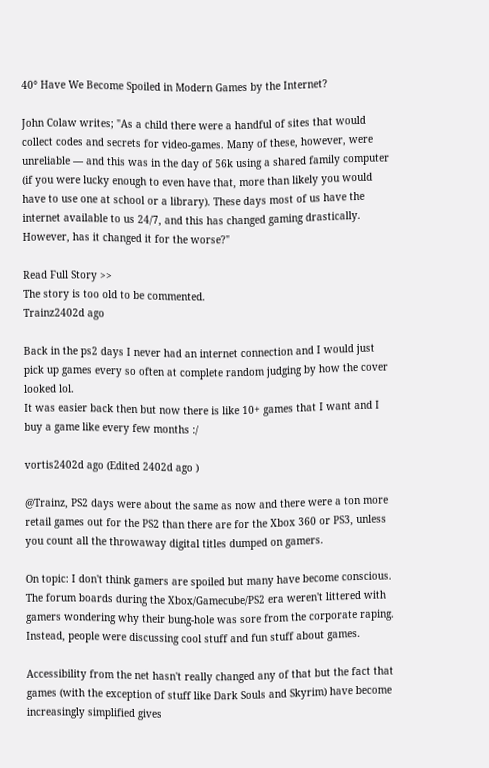40° Have We Become Spoiled in Modern Games by the Internet?

John Colaw writes; "As a child there were a handful of sites that would collect codes and secrets for video-games. Many of these, however, were unreliable — and this was in the day of 56k using a shared family computer (if you were lucky enough to even have that, more than likely you would have to use one at school or a library). These days most of us have the internet available to us 24/7, and this has changed gaming drastically. However, has it changed it for the worse?"

Read Full Story >>
The story is too old to be commented.
Trainz2402d ago

Back in the ps2 days I never had an internet connection and I would just pick up games every so often at complete random judging by how the cover looked lol.
It was easier back then but now there is like 10+ games that I want and I buy a game like every few months :/

vortis2402d ago (Edited 2402d ago )

@Trainz, PS2 days were about the same as now and there were a ton more retail games out for the PS2 than there are for the Xbox 360 or PS3, unless you count all the throwaway digital titles dumped on gamers.

On topic: I don't think gamers are spoiled but many have become conscious. The forum boards during the Xbox/Gamecube/PS2 era weren't littered with gamers wondering why their bung-hole was sore from the corporate raping. Instead, people were discussing cool stuff and fun stuff about games.

Accessibility from the net hasn't really changed any of that but the fact that games (with the exception of stuff like Dark Souls and Skyrim) have become increasingly simplified gives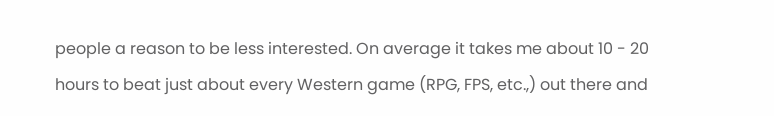people a reason to be less interested. On average it takes me about 10 - 20 hours to beat just about every Western game (RPG, FPS, etc.,) out there and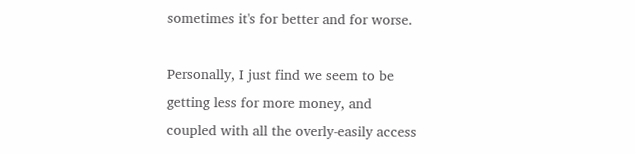sometimes it's for better and for worse.

Personally, I just find we seem to be getting less for more money, and coupled with all the overly-easily access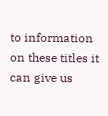to information on these titles it can give us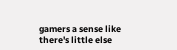gamers a sense like there's little else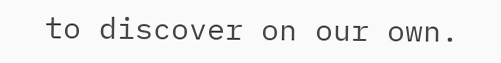to discover on our own.